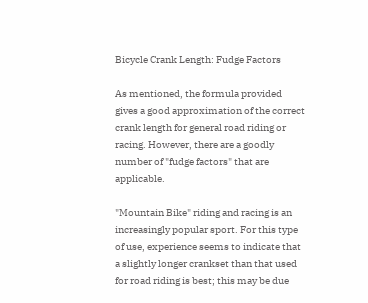Bicycle Crank Length: Fudge Factors

As mentioned, the formula provided gives a good approximation of the correct crank length for general road riding or racing. However, there are a goodly number of "fudge factors" that are applicable.

"Mountain Bike" riding and racing is an increasingly popular sport. For this type of use, experience seems to indicate that a slightly longer crankset than that used for road riding is best; this may be due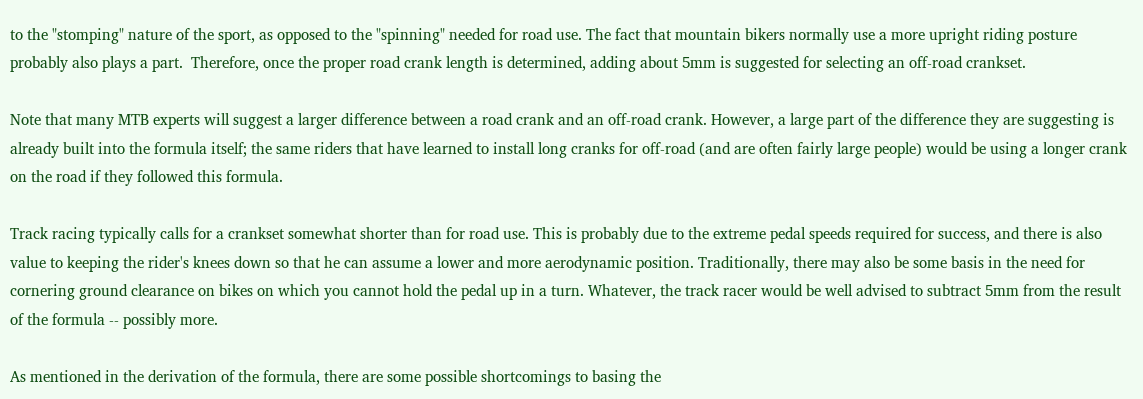to the "stomping" nature of the sport, as opposed to the "spinning" needed for road use. The fact that mountain bikers normally use a more upright riding posture probably also plays a part.  Therefore, once the proper road crank length is determined, adding about 5mm is suggested for selecting an off-road crankset.

Note that many MTB experts will suggest a larger difference between a road crank and an off-road crank. However, a large part of the difference they are suggesting is already built into the formula itself; the same riders that have learned to install long cranks for off-road (and are often fairly large people) would be using a longer crank on the road if they followed this formula.

Track racing typically calls for a crankset somewhat shorter than for road use. This is probably due to the extreme pedal speeds required for success, and there is also value to keeping the rider's knees down so that he can assume a lower and more aerodynamic position. Traditionally, there may also be some basis in the need for cornering ground clearance on bikes on which you cannot hold the pedal up in a turn. Whatever, the track racer would be well advised to subtract 5mm from the result of the formula -- possibly more.

As mentioned in the derivation of the formula, there are some possible shortcomings to basing the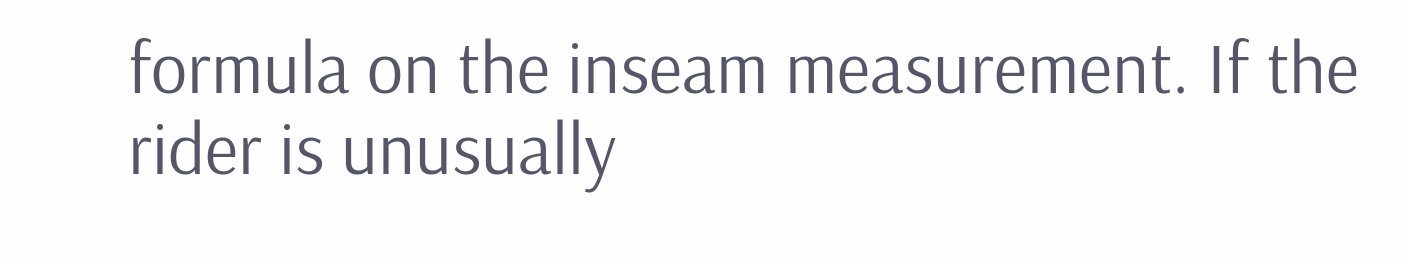formula on the inseam measurement. If the rider is unusually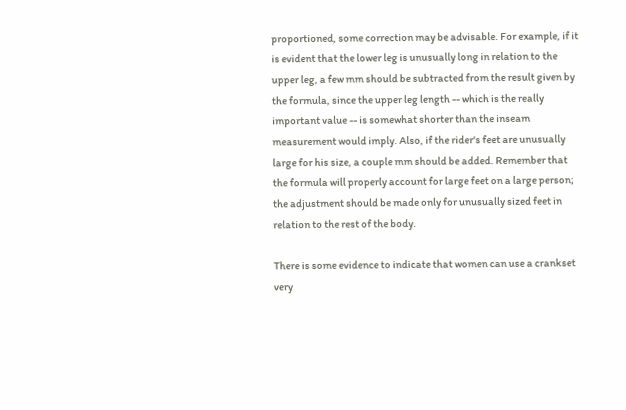proportioned, some correction may be advisable. For example, if it is evident that the lower leg is unusually long in relation to the upper leg, a few mm should be subtracted from the result given by the formula, since the upper leg length -- which is the really important value -- is somewhat shorter than the inseam measurement would imply. Also, if the rider's feet are unusually large for his size, a couple mm should be added. Remember that the formula will properly account for large feet on a large person; the adjustment should be made only for unusually sized feet in relation to the rest of the body.

There is some evidence to indicate that women can use a crankset very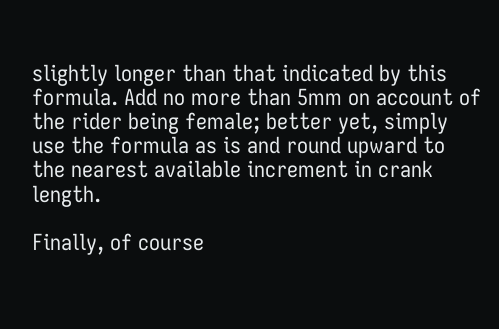slightly longer than that indicated by this formula. Add no more than 5mm on account of the rider being female; better yet, simply use the formula as is and round upward to the nearest available increment in crank length.

Finally, of course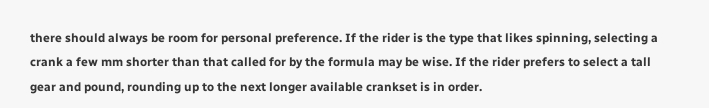there should always be room for personal preference. If the rider is the type that likes spinning, selecting a crank a few mm shorter than that called for by the formula may be wise. If the rider prefers to select a tall gear and pound, rounding up to the next longer available crankset is in order.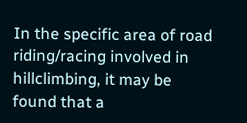In the specific area of road riding/racing involved in hillclimbing, it may be found that a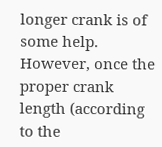longer crank is of some help. However, once the proper crank length (according to the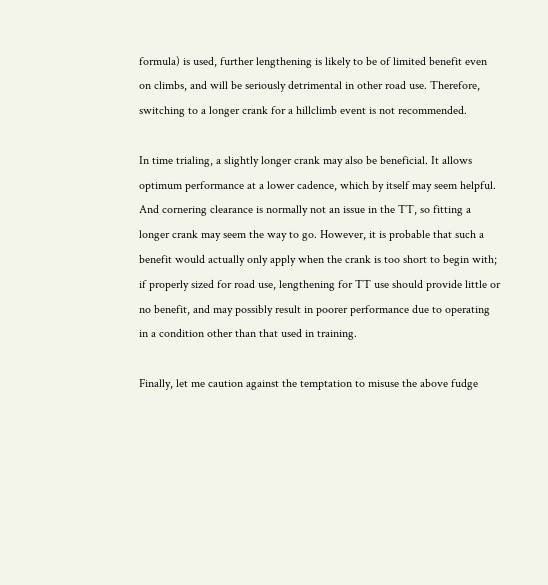formula) is used, further lengthening is likely to be of limited benefit even on climbs, and will be seriously detrimental in other road use. Therefore, switching to a longer crank for a hillclimb event is not recommended.

In time trialing, a slightly longer crank may also be beneficial. It allows optimum performance at a lower cadence, which by itself may seem helpful. And cornering clearance is normally not an issue in the TT, so fitting a longer crank may seem the way to go. However, it is probable that such a benefit would actually only apply when the crank is too short to begin with; if properly sized for road use, lengthening for TT use should provide little or no benefit, and may possibly result in poorer performance due to operating in a condition other than that used in training.

Finally, let me caution against the temptation to misuse the above fudge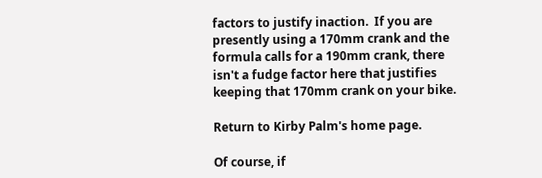factors to justify inaction.  If you are presently using a 170mm crank and the formula calls for a 190mm crank, there isn't a fudge factor here that justifies keeping that 170mm crank on your bike.

Return to Kirby Palm's home page.

Of course, if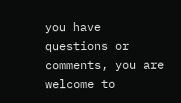you have questions or comments, you are welcome to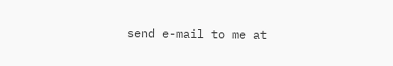send e-mail to me at